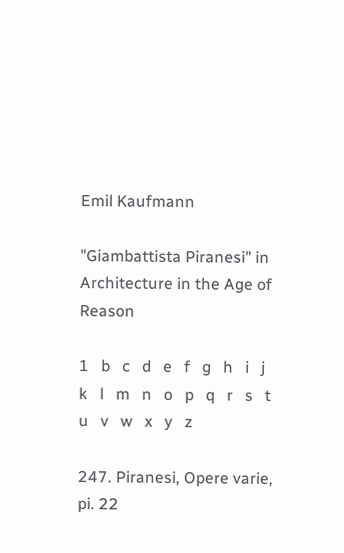Emil Kaufmann

"Giambattista Piranesi" in Architecture in the Age of Reason

1   b   c   d   e   f   g   h   i   j   k   l   m   n   o   p   q   r   s   t   u   v   w   x   y   z

247. Piranesi, Opere varie, pi. 22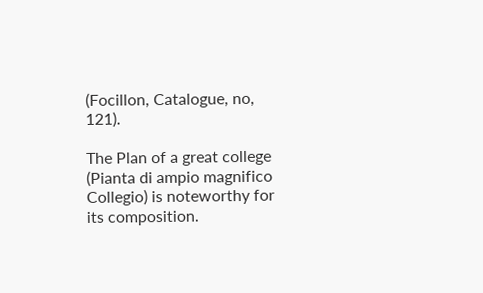(Focillon, Catalogue, no, 121).

The Plan of a great college (Pianta di ampio magnifico Collegio) is noteworthy for its composition.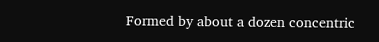Formed by about a dozen concentric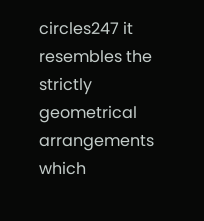circles247 it resembles the strictly geometrical arrangements which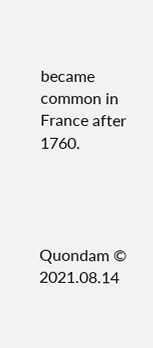became common in France after 1760.




Quondam © 2021.08.14